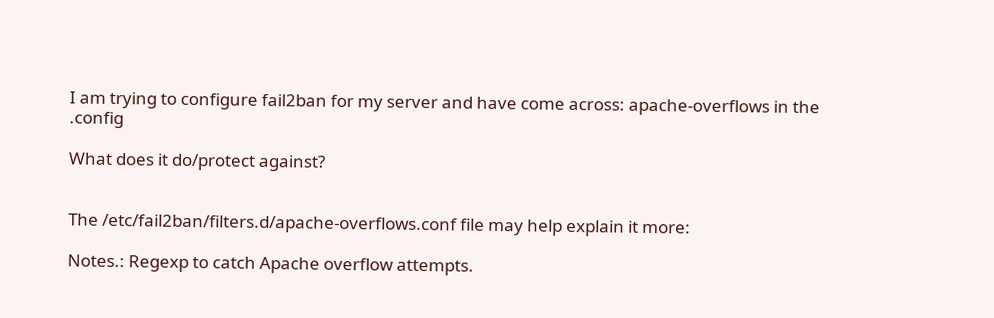I am trying to configure fail2ban for my server and have come across: apache-overflows in the .config

What does it do/protect against?


The /etc/fail2ban/filters.d/apache-overflows.conf file may help explain it more:

Notes.: Regexp to catch Apache overflow attempts.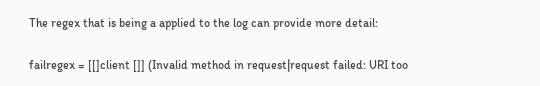The regex that is being a applied to the log can provide more detail:

failregex = [[]client []] (Invalid method in request|request failed: URI too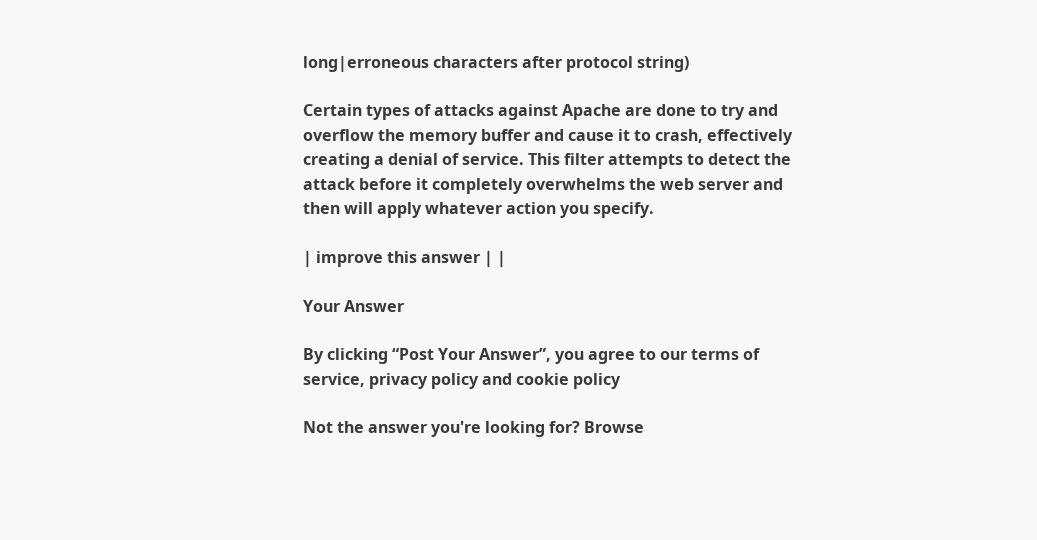long|erroneous characters after protocol string)

Certain types of attacks against Apache are done to try and overflow the memory buffer and cause it to crash, effectively creating a denial of service. This filter attempts to detect the attack before it completely overwhelms the web server and then will apply whatever action you specify.

| improve this answer | |

Your Answer

By clicking “Post Your Answer”, you agree to our terms of service, privacy policy and cookie policy

Not the answer you're looking for? Browse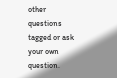other questions tagged or ask your own question.